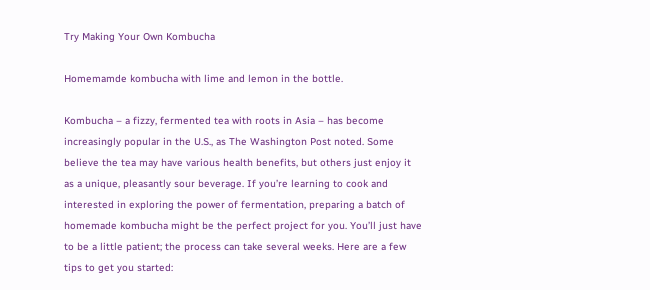Try Making Your Own Kombucha

Homemamde kombucha with lime and lemon in the bottle.

Kombucha – a fizzy, fermented tea with roots in Asia – has become increasingly popular in the U.S., as The Washington Post noted. Some believe the tea may have various health benefits, but others just enjoy it as a unique, pleasantly sour beverage. If you’re learning to cook and interested in exploring the power of fermentation, preparing a batch of homemade kombucha might be the perfect project for you. You’ll just have to be a little patient; the process can take several weeks. Here are a few tips to get you started: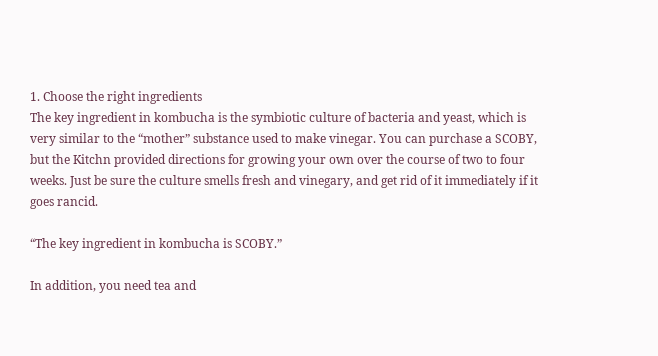1. Choose the right ingredients
The key ingredient in kombucha is the symbiotic culture of bacteria and yeast, which is very similar to the “mother” substance used to make vinegar. You can purchase a SCOBY, but the Kitchn provided directions for growing your own over the course of two to four weeks. Just be sure the culture smells fresh and vinegary, and get rid of it immediately if it goes rancid.

“The key ingredient in kombucha is SCOBY.”

In addition, you need tea and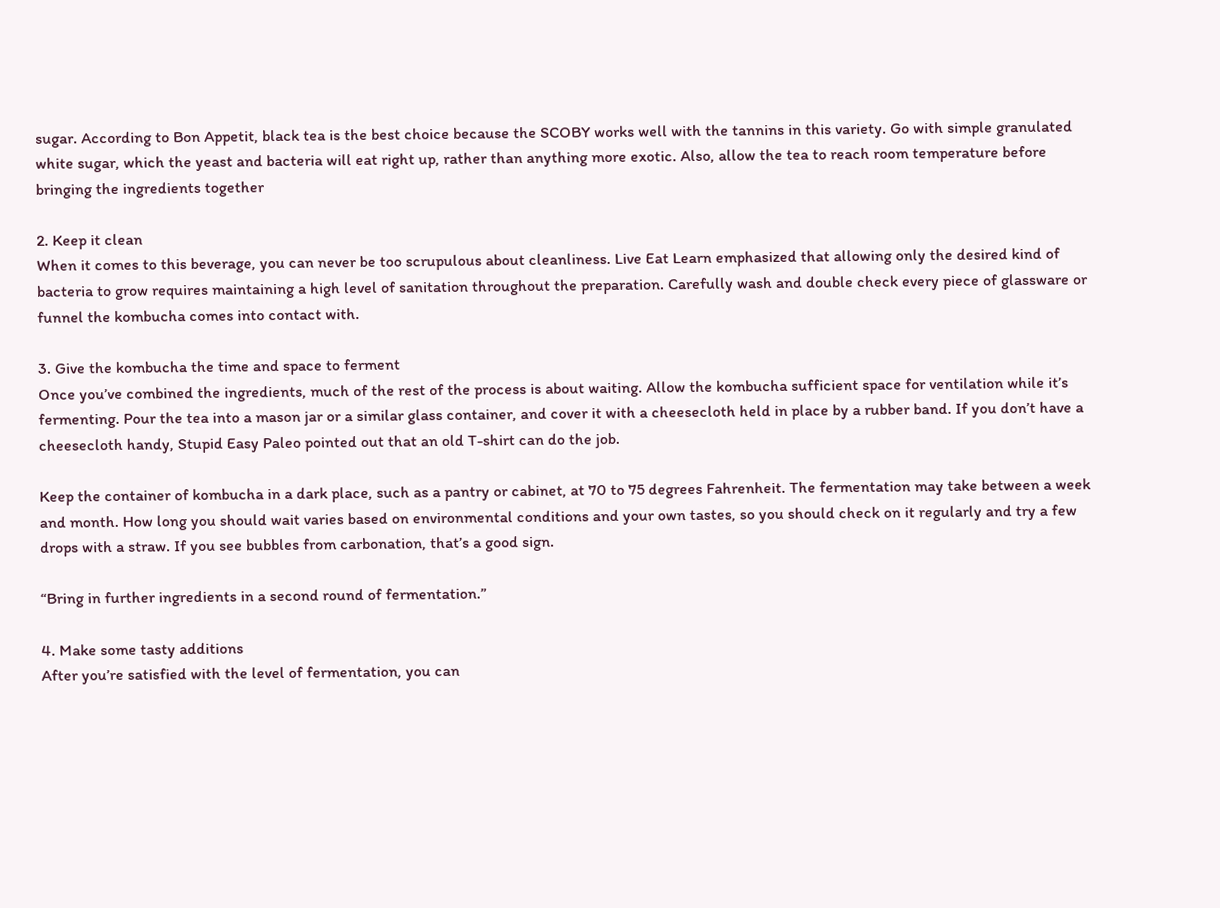sugar. According to Bon Appetit, black tea is the best choice because the SCOBY works well with the tannins in this variety. Go with simple granulated white sugar, which the yeast and bacteria will eat right up, rather than anything more exotic. Also, allow the tea to reach room temperature before bringing the ingredients together

2. Keep it clean
When it comes to this beverage, you can never be too scrupulous about cleanliness. Live Eat Learn emphasized that allowing only the desired kind of bacteria to grow requires maintaining a high level of sanitation throughout the preparation. Carefully wash and double check every piece of glassware or funnel the kombucha comes into contact with.

3. Give the kombucha the time and space to ferment
Once you’ve combined the ingredients, much of the rest of the process is about waiting. Allow the kombucha sufficient space for ventilation while it’s fermenting. Pour the tea into a mason jar or a similar glass container, and cover it with a cheesecloth held in place by a rubber band. If you don’t have a cheesecloth handy, Stupid Easy Paleo pointed out that an old T-shirt can do the job.

Keep the container of kombucha in a dark place, such as a pantry or cabinet, at 70 to 75 degrees Fahrenheit. The fermentation may take between a week and month. How long you should wait varies based on environmental conditions and your own tastes, so you should check on it regularly and try a few drops with a straw. If you see bubbles from carbonation, that’s a good sign.

“Bring in further ingredients in a second round of fermentation.”

4. Make some tasty additions
After you’re satisfied with the level of fermentation, you can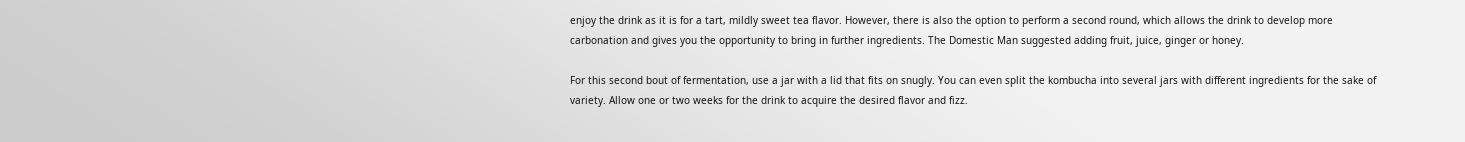enjoy the drink as it is for a tart, mildly sweet tea flavor. However, there is also the option to perform a second round, which allows the drink to develop more carbonation and gives you the opportunity to bring in further ingredients. The Domestic Man suggested adding fruit, juice, ginger or honey.

For this second bout of fermentation, use a jar with a lid that fits on snugly. You can even split the kombucha into several jars with different ingredients for the sake of variety. Allow one or two weeks for the drink to acquire the desired flavor and fizz.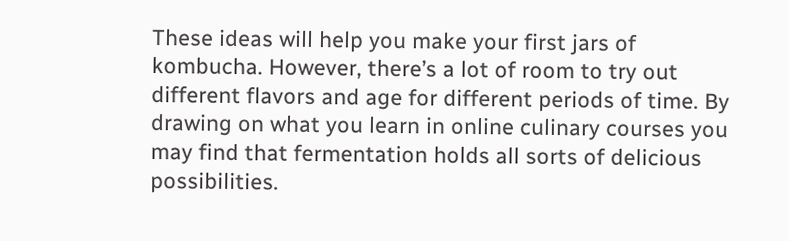These ideas will help you make your first jars of kombucha. However, there’s a lot of room to try out different flavors and age for different periods of time. By drawing on what you learn in online culinary courses you may find that fermentation holds all sorts of delicious possibilities.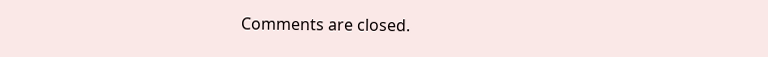Comments are closed.